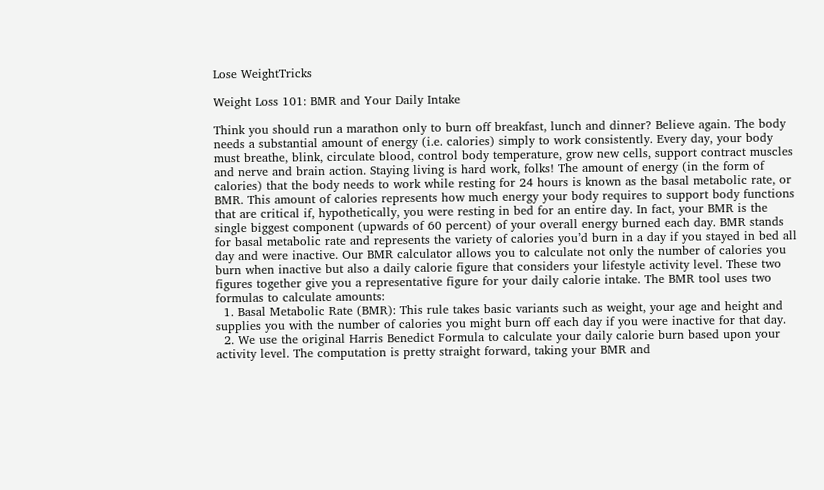Lose WeightTricks

Weight Loss 101: BMR and Your Daily Intake

Think you should run a marathon only to burn off breakfast, lunch and dinner? Believe again. The body needs a substantial amount of energy (i.e. calories) simply to work consistently. Every day, your body must breathe, blink, circulate blood, control body temperature, grow new cells, support contract muscles and nerve and brain action. Staying living is hard work, folks! The amount of energy (in the form of calories) that the body needs to work while resting for 24 hours is known as the basal metabolic rate, or BMR. This amount of calories represents how much energy your body requires to support body functions that are critical if, hypothetically, you were resting in bed for an entire day. In fact, your BMR is the single biggest component (upwards of 60 percent) of your overall energy burned each day. BMR stands for basal metabolic rate and represents the variety of calories you’d burn in a day if you stayed in bed all day and were inactive. Our BMR calculator allows you to calculate not only the number of calories you burn when inactive but also a daily calorie figure that considers your lifestyle activity level. These two figures together give you a representative figure for your daily calorie intake. The BMR tool uses two formulas to calculate amounts:
  1. Basal Metabolic Rate (BMR): This rule takes basic variants such as weight, your age and height and supplies you with the number of calories you might burn off each day if you were inactive for that day.
  2. We use the original Harris Benedict Formula to calculate your daily calorie burn based upon your activity level. The computation is pretty straight forward, taking your BMR and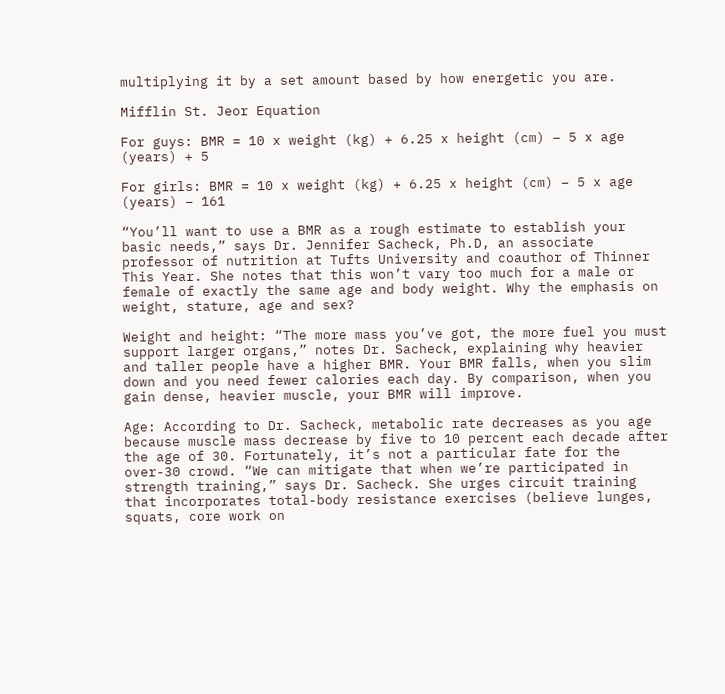multiplying it by a set amount based by how energetic you are.

Mifflin St. Jeor Equation

For guys: BMR = 10 x weight (kg) + 6.25 x height (cm) – 5 x age (years) + 5

For girls: BMR = 10 x weight (kg) + 6.25 x height (cm) – 5 x age (years) – 161

“You’ll want to use a BMR as a rough estimate to establish your basic needs,” says Dr. Jennifer Sacheck, Ph.D, an associate professor of nutrition at Tufts University and coauthor of Thinner This Year. She notes that this won’t vary too much for a male or female of exactly the same age and body weight. Why the emphasis on weight, stature, age and sex?

Weight and height: “The more mass you’ve got, the more fuel you must support larger organs,” notes Dr. Sacheck, explaining why heavier and taller people have a higher BMR. Your BMR falls, when you slim down and you need fewer calories each day. By comparison, when you gain dense, heavier muscle, your BMR will improve.

Age: According to Dr. Sacheck, metabolic rate decreases as you age because muscle mass decrease by five to 10 percent each decade after the age of 30. Fortunately, it’s not a particular fate for the over-30 crowd. “We can mitigate that when we’re participated in strength training,” says Dr. Sacheck. She urges circuit training that incorporates total-body resistance exercises (believe lunges, squats, core work on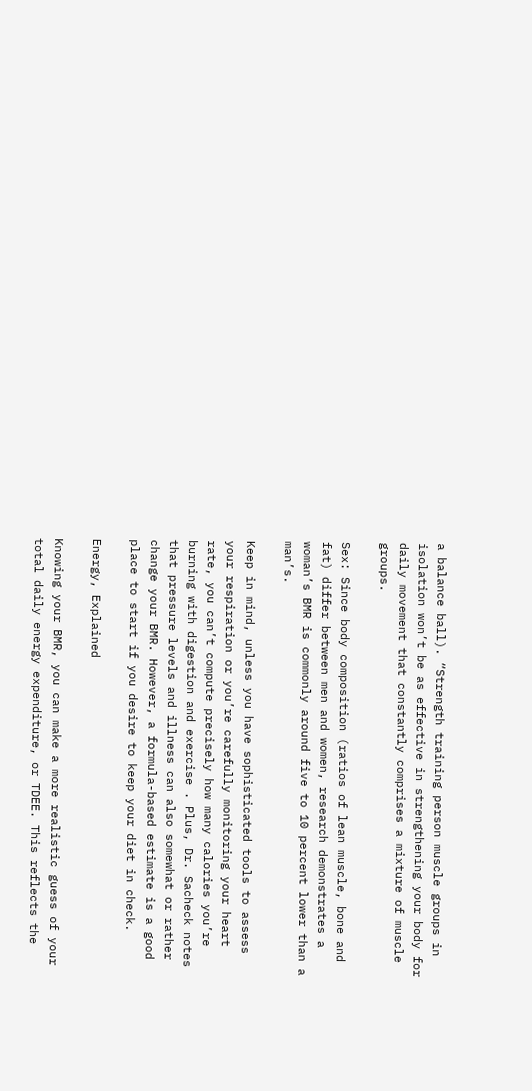a balance ball). “Strength training person muscle groups in isolation won’t be as effective in strengthening your body for daily movement that constantly comprises a mixture of muscle groups.

Sex: Since body composition (ratios of lean muscle, bone and fat) differ between men and women, research demonstrates a woman’s BMR is commonly around five to 10 percent lower than a man’s.

Keep in mind, unless you have sophisticated tools to assess your respiration or you’re carefully monitoring your heart rate, you can’t compute precisely how many calories you’re burning with digestion and exercise . Plus, Dr. Sacheck notes that pressure levels and illness can also somewhat or rather change your BMR. However, a formula-based estimate is a good place to start if you desire to keep your diet in check.

Energy, Explained

Knowing your BMR, you can make a more realistic guess of your total daily energy expenditure, or TDEE. This reflects the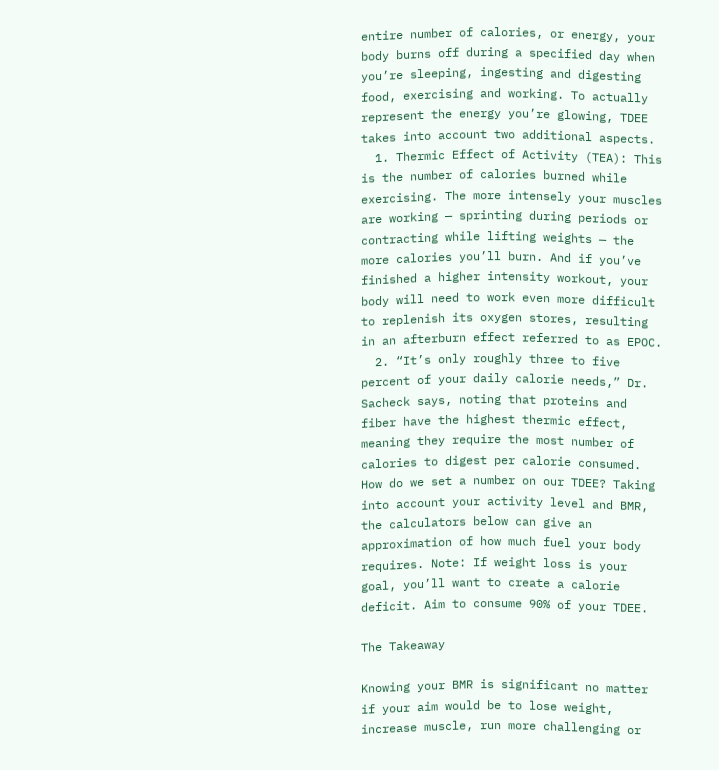entire number of calories, or energy, your body burns off during a specified day when you’re sleeping, ingesting and digesting food, exercising and working. To actually represent the energy you’re glowing, TDEE takes into account two additional aspects.
  1. Thermic Effect of Activity (TEA): This is the number of calories burned while exercising. The more intensely your muscles are working — sprinting during periods or contracting while lifting weights — the more calories you’ll burn. And if you’ve finished a higher intensity workout, your body will need to work even more difficult to replenish its oxygen stores, resulting in an afterburn effect referred to as EPOC.
  2. “It’s only roughly three to five percent of your daily calorie needs,” Dr. Sacheck says, noting that proteins and fiber have the highest thermic effect, meaning they require the most number of calories to digest per calorie consumed.
How do we set a number on our TDEE? Taking into account your activity level and BMR, the calculators below can give an approximation of how much fuel your body requires. Note: If weight loss is your goal, you’ll want to create a calorie deficit. Aim to consume 90% of your TDEE.

The Takeaway

Knowing your BMR is significant no matter if your aim would be to lose weight, increase muscle, run more challenging or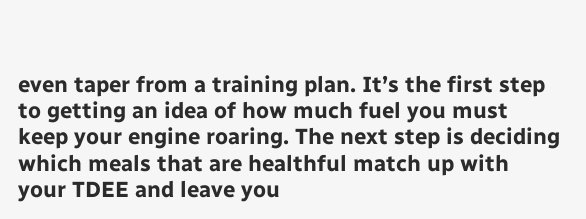even taper from a training plan. It’s the first step to getting an idea of how much fuel you must keep your engine roaring. The next step is deciding which meals that are healthful match up with your TDEE and leave you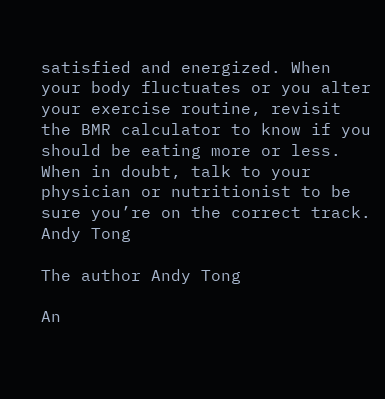satisfied and energized. When your body fluctuates or you alter your exercise routine, revisit the BMR calculator to know if you should be eating more or less. When in doubt, talk to your physician or nutritionist to be sure you’re on the correct track.
Andy Tong

The author Andy Tong

An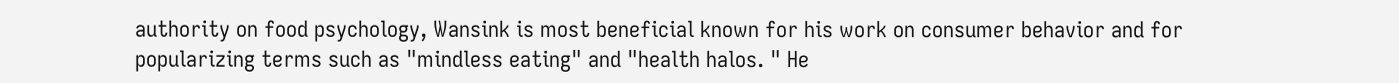authority on food psychology, Wansink is most beneficial known for his work on consumer behavior and for popularizing terms such as "mindless eating" and "health halos. " He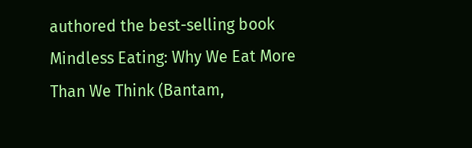authored the best-selling book Mindless Eating: Why We Eat More Than We Think (Bantam,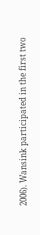2006). Wansink participated in the first two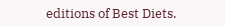editions of Best Diets.